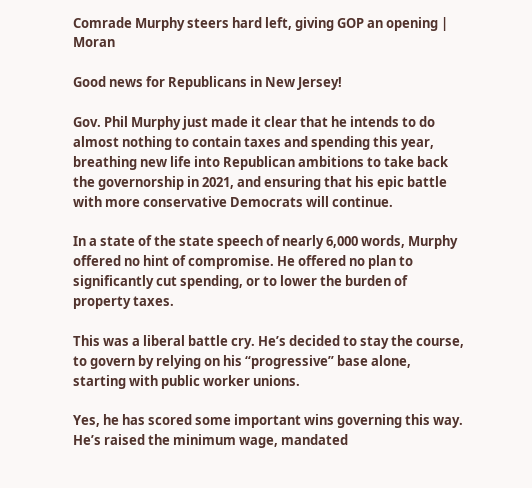Comrade Murphy steers hard left, giving GOP an opening | Moran

Good news for Republicans in New Jersey!

Gov. Phil Murphy just made it clear that he intends to do almost nothing to contain taxes and spending this year, breathing new life into Republican ambitions to take back the governorship in 2021, and ensuring that his epic battle with more conservative Democrats will continue.

In a state of the state speech of nearly 6,000 words, Murphy offered no hint of compromise. He offered no plan to significantly cut spending, or to lower the burden of property taxes.

This was a liberal battle cry. He’s decided to stay the course, to govern by relying on his “progressive” base alone, starting with public worker unions.

Yes, he has scored some important wins governing this way. He’s raised the minimum wage, mandated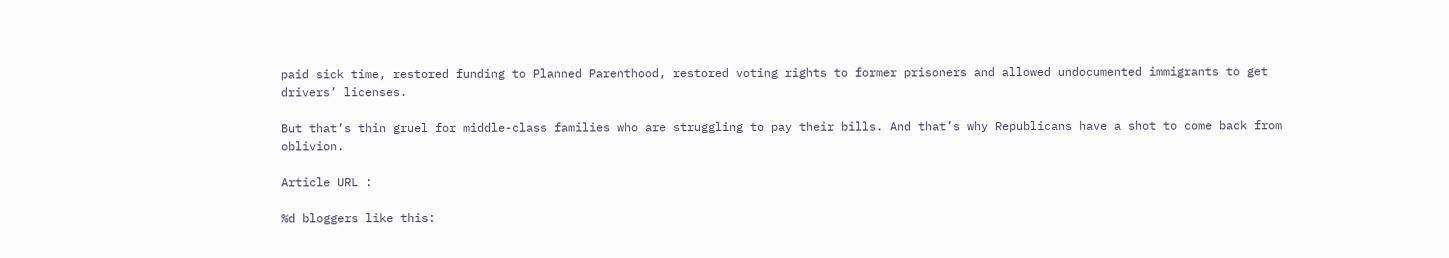paid sick time, restored funding to Planned Parenthood, restored voting rights to former prisoners and allowed undocumented immigrants to get drivers’ licenses.

But that’s thin gruel for middle-class families who are struggling to pay their bills. And that’s why Republicans have a shot to come back from oblivion.

Article URL :

%d bloggers like this: